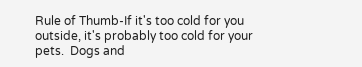Rule of Thumb-If it's too cold for you outside, it's probably too cold for your pets.  Dogs and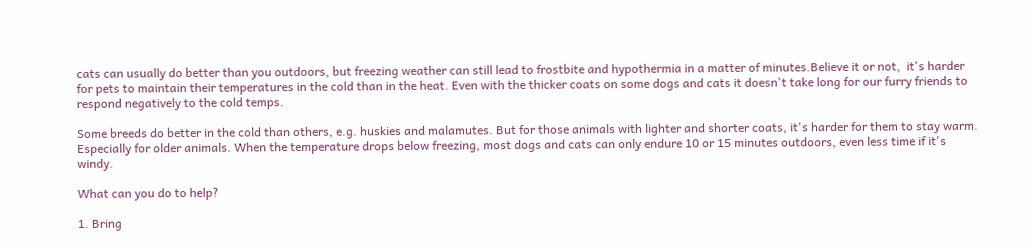cats can usually do better than you outdoors, but freezing weather can still lead to frostbite and hypothermia in a matter of minutes.Believe it or not,  it's harder for pets to maintain their temperatures in the cold than in the heat. Even with the thicker coats on some dogs and cats it doesn't take long for our furry friends to respond negatively to the cold temps.

Some breeds do better in the cold than others, e.g. huskies and malamutes. But for those animals with lighter and shorter coats, it's harder for them to stay warm. Especially for older animals. When the temperature drops below freezing, most dogs and cats can only endure 10 or 15 minutes outdoors, even less time if it's windy.

What can you do to help?

1. Bring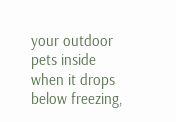your outdoor pets inside when it drops below freezing,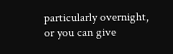particularly overnight, or you can give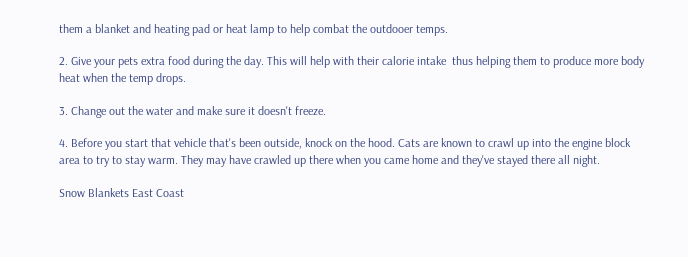them a blanket and heating pad or heat lamp to help combat the outdooer temps.

2. Give your pets extra food during the day. This will help with their calorie intake  thus helping them to produce more body heat when the temp drops.

3. Change out the water and make sure it doesn't freeze.

4. Before you start that vehicle that's been outside, knock on the hood. Cats are known to crawl up into the engine block area to try to stay warm. They may have crawled up there when you came home and they've stayed there all night.

Snow Blankets East Coast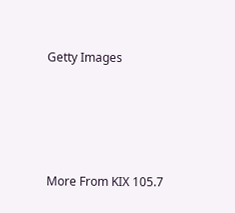Getty Images




More From KIX 105.7